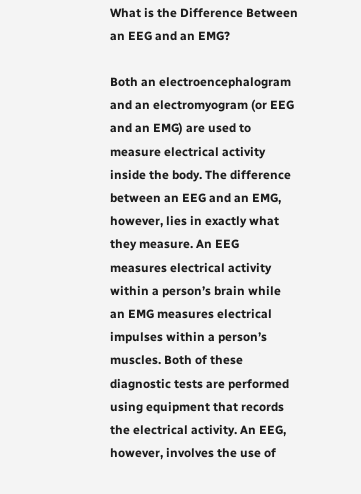What is the Difference Between an EEG and an EMG?

Both an electroencephalogram and an electromyogram (or EEG and an EMG) are used to measure electrical activity inside the body. The difference between an EEG and an EMG, however, lies in exactly what they measure. An EEG measures electrical activity within a person’s brain while an EMG measures electrical impulses within a person’s muscles. Both of these diagnostic tests are performed using equipment that records the electrical activity. An EEG, however, involves the use of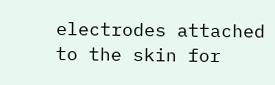electrodes attached to the skin for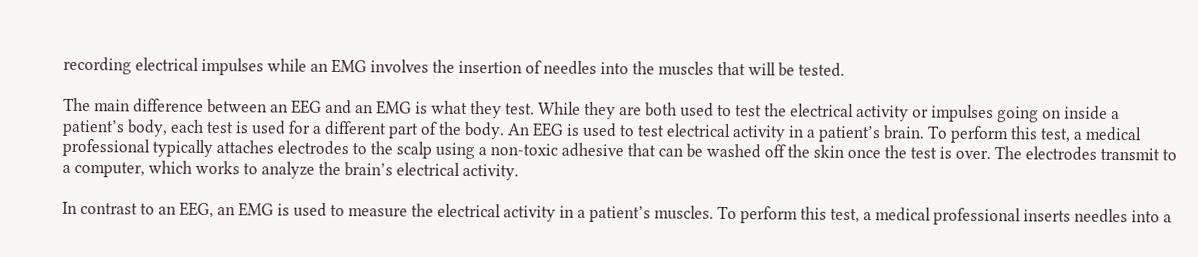recording electrical impulses while an EMG involves the insertion of needles into the muscles that will be tested.

The main difference between an EEG and an EMG is what they test. While they are both used to test the electrical activity or impulses going on inside a patient’s body, each test is used for a different part of the body. An EEG is used to test electrical activity in a patient’s brain. To perform this test, a medical professional typically attaches electrodes to the scalp using a non-toxic adhesive that can be washed off the skin once the test is over. The electrodes transmit to a computer, which works to analyze the brain’s electrical activity.

In contrast to an EEG, an EMG is used to measure the electrical activity in a patient’s muscles. To perform this test, a medical professional inserts needles into a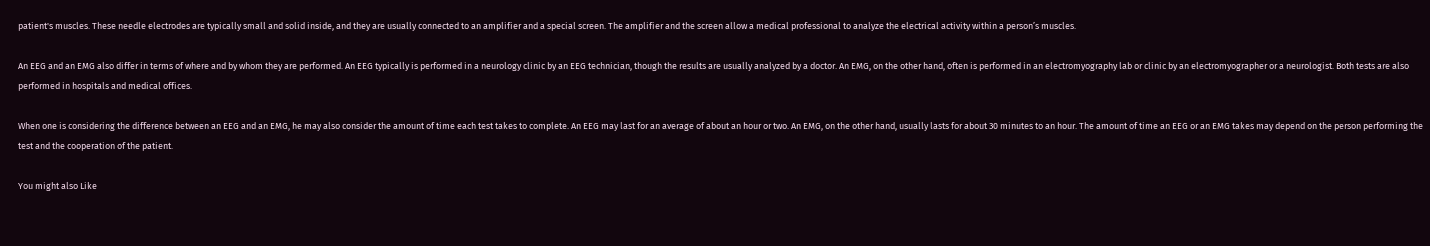patient's muscles. These needle electrodes are typically small and solid inside, and they are usually connected to an amplifier and a special screen. The amplifier and the screen allow a medical professional to analyze the electrical activity within a person’s muscles.

An EEG and an EMG also differ in terms of where and by whom they are performed. An EEG typically is performed in a neurology clinic by an EEG technician, though the results are usually analyzed by a doctor. An EMG, on the other hand, often is performed in an electromyography lab or clinic by an electromyographer or a neurologist. Both tests are also performed in hospitals and medical offices.

When one is considering the difference between an EEG and an EMG, he may also consider the amount of time each test takes to complete. An EEG may last for an average of about an hour or two. An EMG, on the other hand, usually lasts for about 30 minutes to an hour. The amount of time an EEG or an EMG takes may depend on the person performing the test and the cooperation of the patient.

You might also Like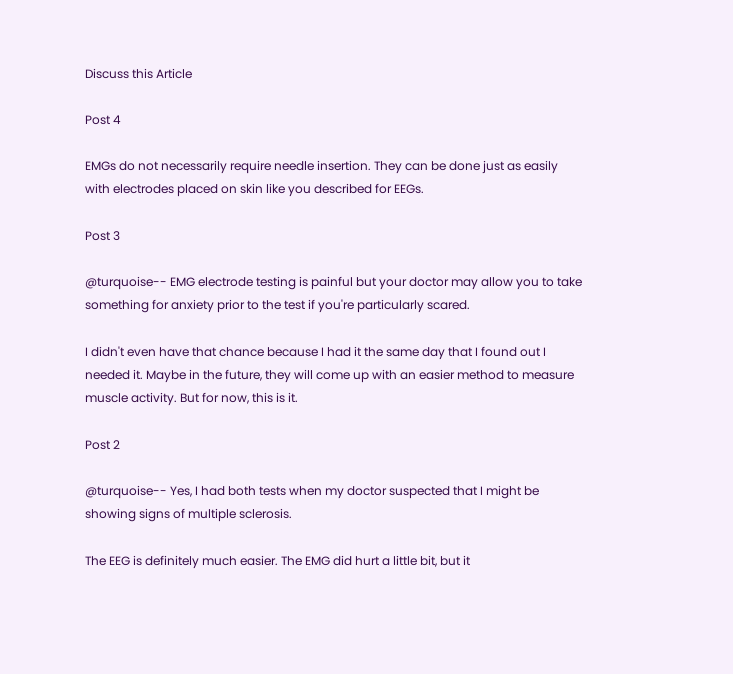Discuss this Article

Post 4

EMGs do not necessarily require needle insertion. They can be done just as easily with electrodes placed on skin like you described for EEGs.

Post 3

@turquoise-- EMG electrode testing is painful but your doctor may allow you to take something for anxiety prior to the test if you're particularly scared.

I didn't even have that chance because I had it the same day that I found out I needed it. Maybe in the future, they will come up with an easier method to measure muscle activity. But for now, this is it.

Post 2

@turquoise-- Yes, I had both tests when my doctor suspected that I might be showing signs of multiple sclerosis.

The EEG is definitely much easier. The EMG did hurt a little bit, but it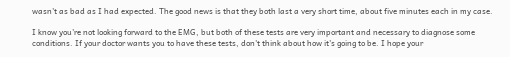wasn't as bad as I had expected. The good news is that they both last a very short time, about five minutes each in my case.

I know you're not looking forward to the EMG, but both of these tests are very important and necessary to diagnose some conditions. If your doctor wants you to have these tests, don't think about how it's going to be. I hope your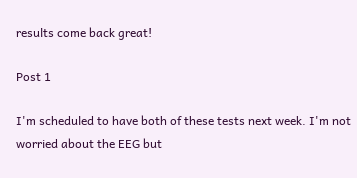results come back great!

Post 1

I'm scheduled to have both of these tests next week. I'm not worried about the EEG but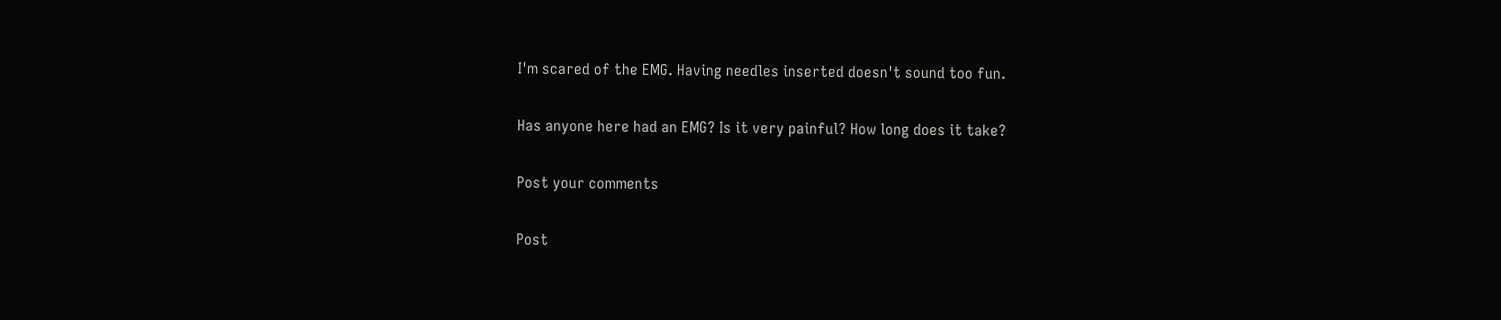I'm scared of the EMG. Having needles inserted doesn't sound too fun.

Has anyone here had an EMG? Is it very painful? How long does it take?

Post your comments

Post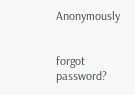Anonymously


forgot password?